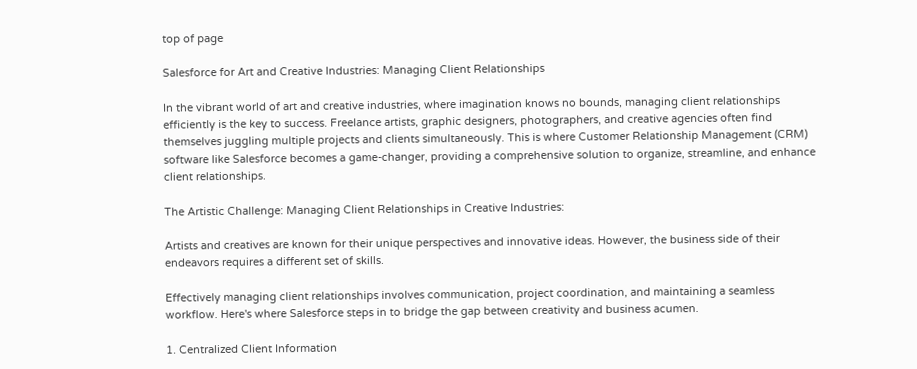top of page

Salesforce for Art and Creative Industries: Managing Client Relationships

In the vibrant world of art and creative industries, where imagination knows no bounds, managing client relationships efficiently is the key to success. Freelance artists, graphic designers, photographers, and creative agencies often find themselves juggling multiple projects and clients simultaneously. This is where Customer Relationship Management (CRM) software like Salesforce becomes a game-changer, providing a comprehensive solution to organize, streamline, and enhance client relationships.

The Artistic Challenge: Managing Client Relationships in Creative Industries:

Artists and creatives are known for their unique perspectives and innovative ideas. However, the business side of their endeavors requires a different set of skills.

Effectively managing client relationships involves communication, project coordination, and maintaining a seamless workflow. Here's where Salesforce steps in to bridge the gap between creativity and business acumen.

1. Centralized Client Information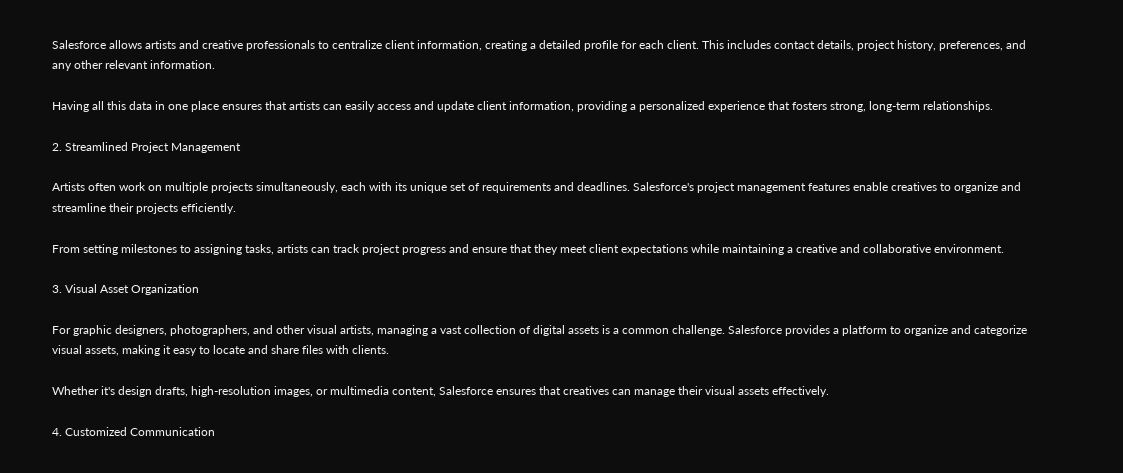Salesforce allows artists and creative professionals to centralize client information, creating a detailed profile for each client. This includes contact details, project history, preferences, and any other relevant information.

Having all this data in one place ensures that artists can easily access and update client information, providing a personalized experience that fosters strong, long-term relationships.

2. Streamlined Project Management

Artists often work on multiple projects simultaneously, each with its unique set of requirements and deadlines. Salesforce's project management features enable creatives to organize and streamline their projects efficiently.

From setting milestones to assigning tasks, artists can track project progress and ensure that they meet client expectations while maintaining a creative and collaborative environment.

3. Visual Asset Organization

For graphic designers, photographers, and other visual artists, managing a vast collection of digital assets is a common challenge. Salesforce provides a platform to organize and categorize visual assets, making it easy to locate and share files with clients.

Whether it's design drafts, high-resolution images, or multimedia content, Salesforce ensures that creatives can manage their visual assets effectively.

4. Customized Communication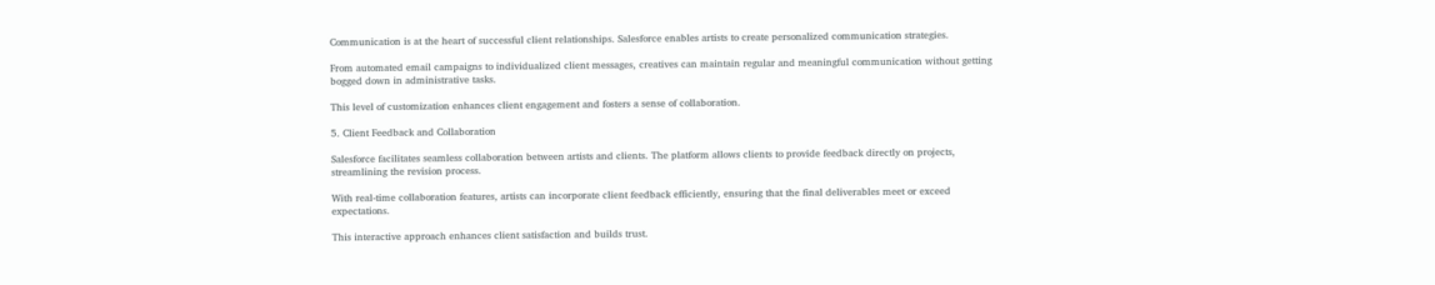Communication is at the heart of successful client relationships. Salesforce enables artists to create personalized communication strategies.

From automated email campaigns to individualized client messages, creatives can maintain regular and meaningful communication without getting bogged down in administrative tasks.

This level of customization enhances client engagement and fosters a sense of collaboration.

5. Client Feedback and Collaboration

Salesforce facilitates seamless collaboration between artists and clients. The platform allows clients to provide feedback directly on projects, streamlining the revision process.

With real-time collaboration features, artists can incorporate client feedback efficiently, ensuring that the final deliverables meet or exceed expectations.

This interactive approach enhances client satisfaction and builds trust.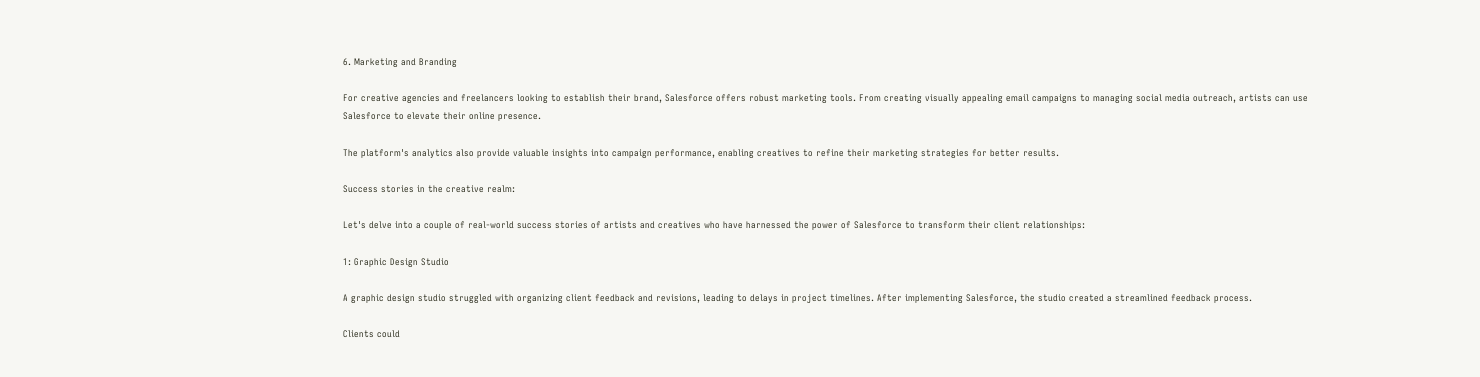6. Marketing and Branding

For creative agencies and freelancers looking to establish their brand, Salesforce offers robust marketing tools. From creating visually appealing email campaigns to managing social media outreach, artists can use Salesforce to elevate their online presence.

The platform's analytics also provide valuable insights into campaign performance, enabling creatives to refine their marketing strategies for better results.

Success stories in the creative realm:

Let's delve into a couple of real-world success stories of artists and creatives who have harnessed the power of Salesforce to transform their client relationships:

1: Graphic Design Studio

A graphic design studio struggled with organizing client feedback and revisions, leading to delays in project timelines. After implementing Salesforce, the studio created a streamlined feedback process.

Clients could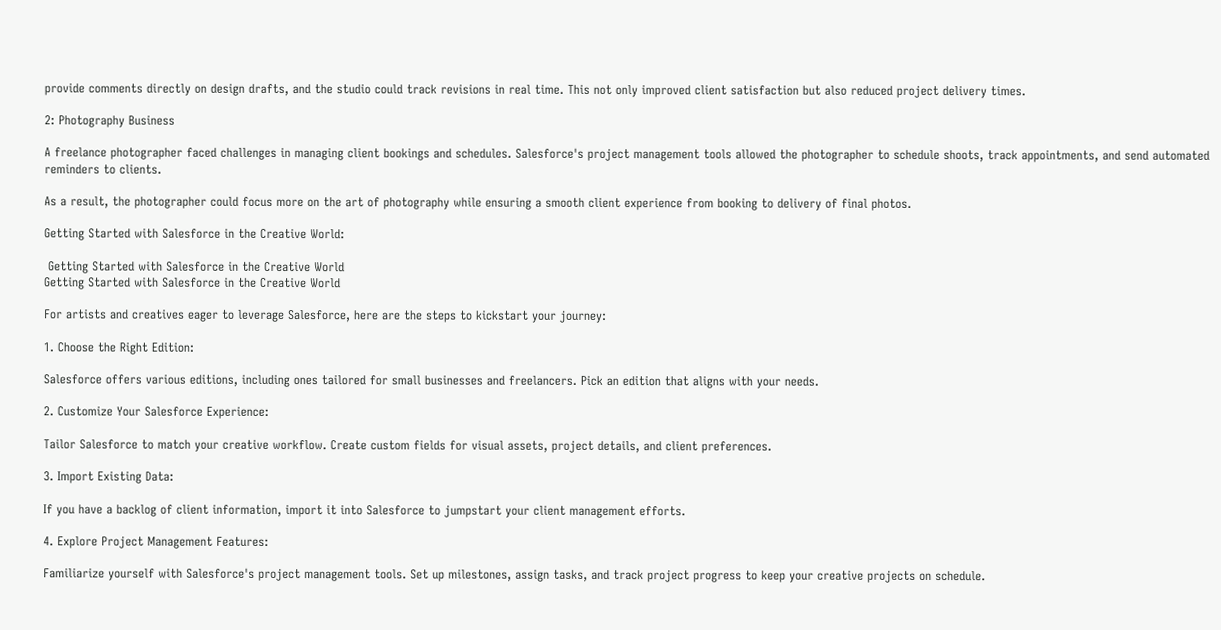provide comments directly on design drafts, and the studio could track revisions in real time. This not only improved client satisfaction but also reduced project delivery times.

2: Photography Business

A freelance photographer faced challenges in managing client bookings and schedules. Salesforce's project management tools allowed the photographer to schedule shoots, track appointments, and send automated reminders to clients.

As a result, the photographer could focus more on the art of photography while ensuring a smooth client experience from booking to delivery of final photos.

Getting Started with Salesforce in the Creative World:

 Getting Started with Salesforce in the Creative World
Getting Started with Salesforce in the Creative World

For artists and creatives eager to leverage Salesforce, here are the steps to kickstart your journey:

1. Choose the Right Edition:

Salesforce offers various editions, including ones tailored for small businesses and freelancers. Pick an edition that aligns with your needs.

2. Customize Your Salesforce Experience:

Tailor Salesforce to match your creative workflow. Create custom fields for visual assets, project details, and client preferences.

3. Import Existing Data:

If you have a backlog of client information, import it into Salesforce to jumpstart your client management efforts.

4. Explore Project Management Features:

Familiarize yourself with Salesforce's project management tools. Set up milestones, assign tasks, and track project progress to keep your creative projects on schedule.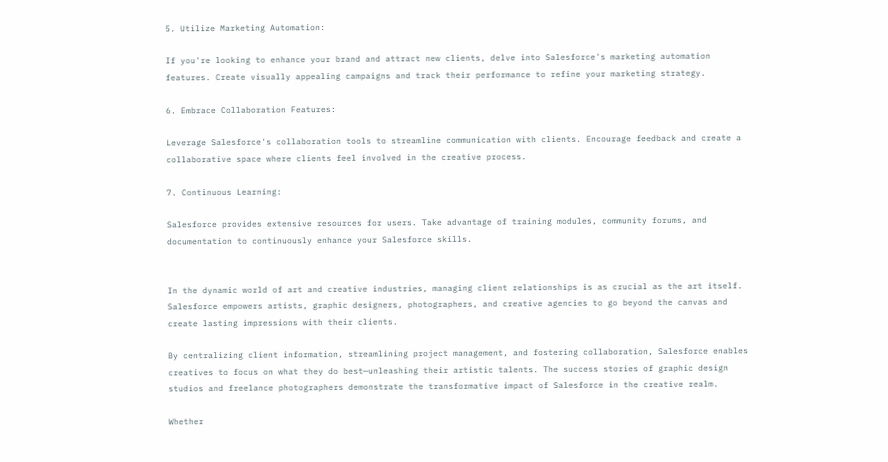5. Utilize Marketing Automation:

If you're looking to enhance your brand and attract new clients, delve into Salesforce's marketing automation features. Create visually appealing campaigns and track their performance to refine your marketing strategy.

6. Embrace Collaboration Features:

Leverage Salesforce's collaboration tools to streamline communication with clients. Encourage feedback and create a collaborative space where clients feel involved in the creative process.

7. Continuous Learning:

Salesforce provides extensive resources for users. Take advantage of training modules, community forums, and documentation to continuously enhance your Salesforce skills.


In the dynamic world of art and creative industries, managing client relationships is as crucial as the art itself. Salesforce empowers artists, graphic designers, photographers, and creative agencies to go beyond the canvas and create lasting impressions with their clients.

By centralizing client information, streamlining project management, and fostering collaboration, Salesforce enables creatives to focus on what they do best—unleashing their artistic talents. The success stories of graphic design studios and freelance photographers demonstrate the transformative impact of Salesforce in the creative realm.

Whether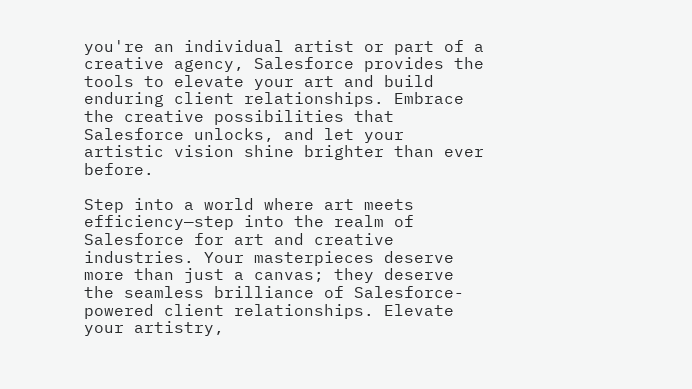you're an individual artist or part of a creative agency, Salesforce provides the tools to elevate your art and build enduring client relationships. Embrace the creative possibilities that Salesforce unlocks, and let your artistic vision shine brighter than ever before.

Step into a world where art meets efficiency—step into the realm of Salesforce for art and creative industries. Your masterpieces deserve more than just a canvas; they deserve the seamless brilliance of Salesforce-powered client relationships. Elevate your artistry,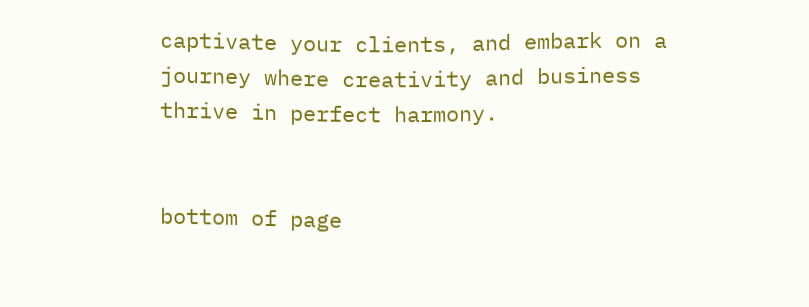captivate your clients, and embark on a journey where creativity and business thrive in perfect harmony.


bottom of page